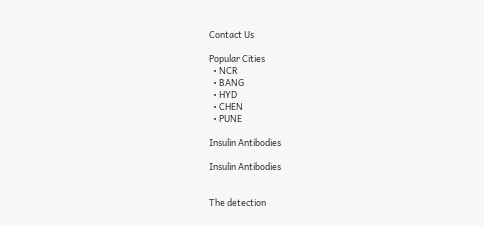Contact Us

Popular Cities
  • NCR
  • BANG
  • HYD
  • CHEN
  • PUNE

Insulin Antibodies

Insulin Antibodies


The detection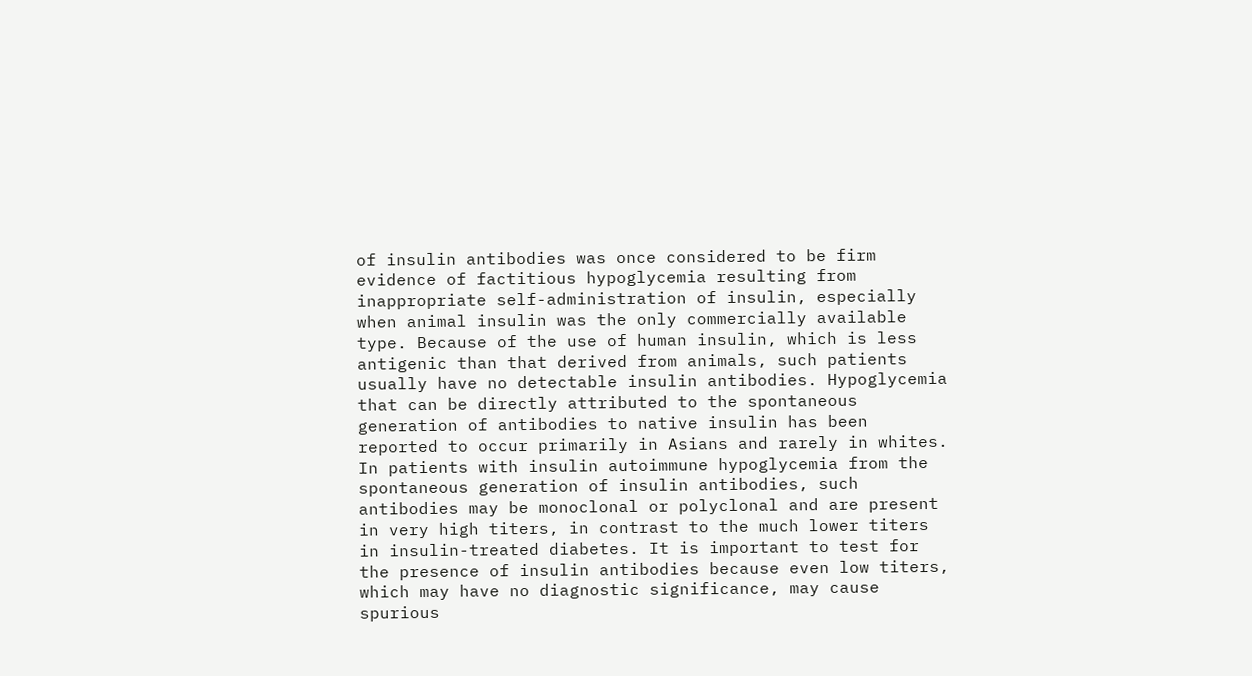of insulin antibodies was once considered to be firm evidence of factitious hypoglycemia resulting from inappropriate self-administration of insulin, especially when animal insulin was the only commercially available type. Because of the use of human insulin, which is less antigenic than that derived from animals, such patients usually have no detectable insulin antibodies. Hypoglycemia that can be directly attributed to the spontaneous generation of antibodies to native insulin has been reported to occur primarily in Asians and rarely in whites. In patients with insulin autoimmune hypoglycemia from the spontaneous generation of insulin antibodies, such antibodies may be monoclonal or polyclonal and are present in very high titers, in contrast to the much lower titers in insulin-treated diabetes. It is important to test for the presence of insulin antibodies because even low titers, which may have no diagnostic significance, may cause spurious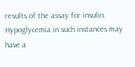results of the assay for insulin. Hypoglycemia in such instances may have a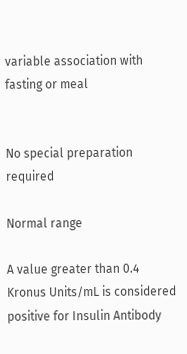variable association with fasting or meal


No special preparation required

Normal range

A value greater than 0.4 Kronus Units/mL is considered positive for Insulin Antibody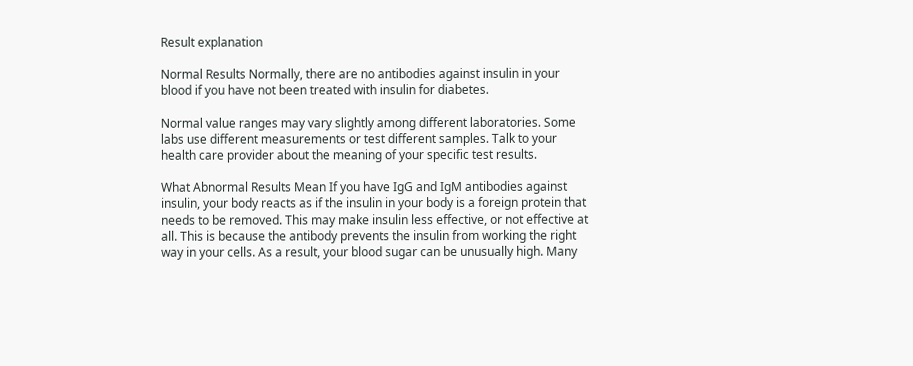Result explanation

Normal Results Normally, there are no antibodies against insulin in your blood if you have not been treated with insulin for diabetes.

Normal value ranges may vary slightly among different laboratories. Some labs use different measurements or test different samples. Talk to your health care provider about the meaning of your specific test results.

What Abnormal Results Mean If you have IgG and IgM antibodies against insulin, your body reacts as if the insulin in your body is a foreign protein that needs to be removed. This may make insulin less effective, or not effective at all. This is because the antibody prevents the insulin from working the right way in your cells. As a result, your blood sugar can be unusually high. Many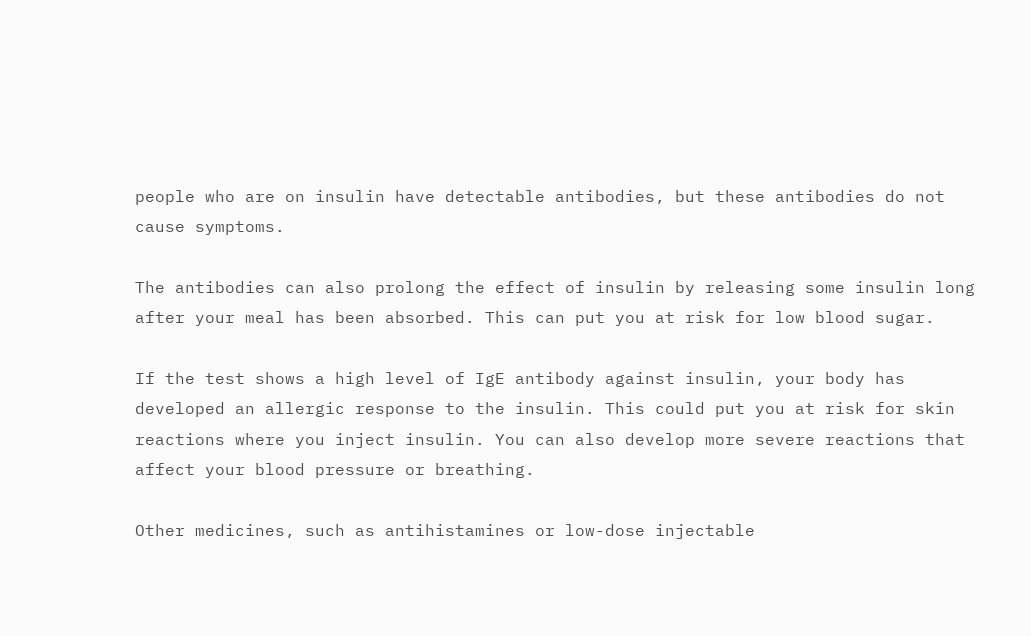people who are on insulin have detectable antibodies, but these antibodies do not cause symptoms.

The antibodies can also prolong the effect of insulin by releasing some insulin long after your meal has been absorbed. This can put you at risk for low blood sugar.

If the test shows a high level of IgE antibody against insulin, your body has developed an allergic response to the insulin. This could put you at risk for skin reactions where you inject insulin. You can also develop more severe reactions that affect your blood pressure or breathing.

Other medicines, such as antihistamines or low-dose injectable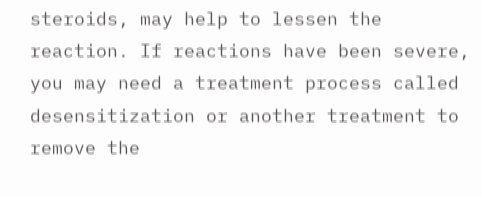steroids, may help to lessen the reaction. If reactions have been severe, you may need a treatment process called desensitization or another treatment to remove the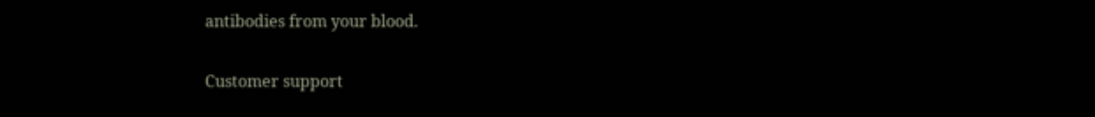antibodies from your blood.

Customer support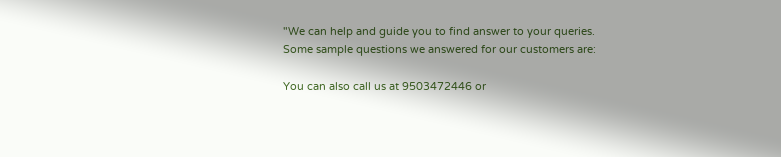"We can help and guide you to find answer to your queries. Some sample questions we answered for our customers are:

You can also call us at 9503472446 or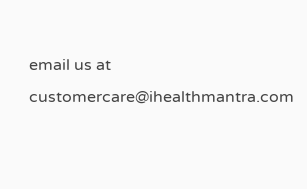email us at customercare@ihealthmantra.com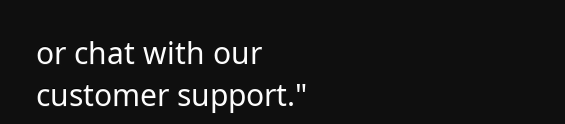or chat with our customer support."